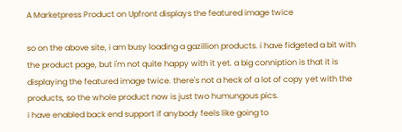A Marketpress Product on Upfront displays the featured image twice

so on the above site, i am busy loading a gazillion products. i have fidgeted a bit with the product page, but i'm not quite happy with it yet. a big conniption is that it is displaying the featured image twice. there's not a heck of a lot of copy yet with the products, so the whole product now is just two humungous pics.
i have enabled back end support if anybody feels like going to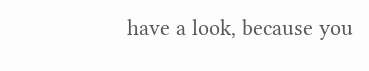have a look, because you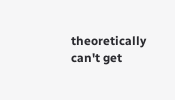theoretically can't get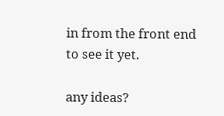in from the front end to see it yet.

any ideas?